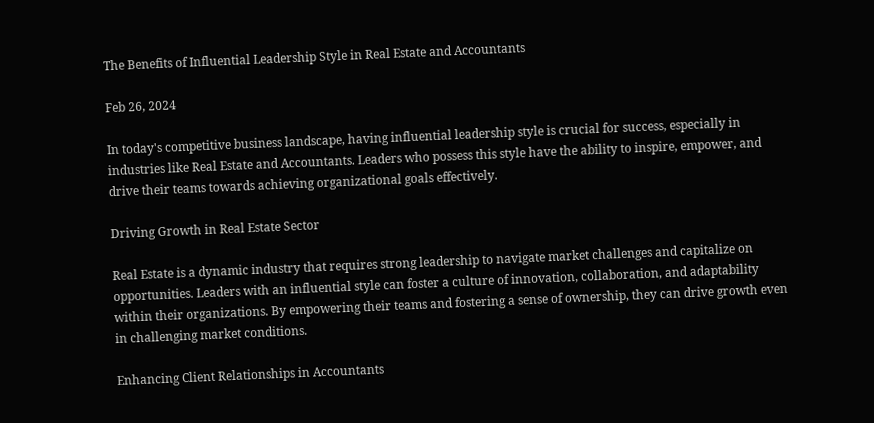The Benefits of Influential Leadership Style in Real Estate and Accountants

Feb 26, 2024

In today's competitive business landscape, having influential leadership style is crucial for success, especially in industries like Real Estate and Accountants. Leaders who possess this style have the ability to inspire, empower, and drive their teams towards achieving organizational goals effectively.

Driving Growth in Real Estate Sector

Real Estate is a dynamic industry that requires strong leadership to navigate market challenges and capitalize on opportunities. Leaders with an influential style can foster a culture of innovation, collaboration, and adaptability within their organizations. By empowering their teams and fostering a sense of ownership, they can drive growth even in challenging market conditions.

Enhancing Client Relationships in Accountants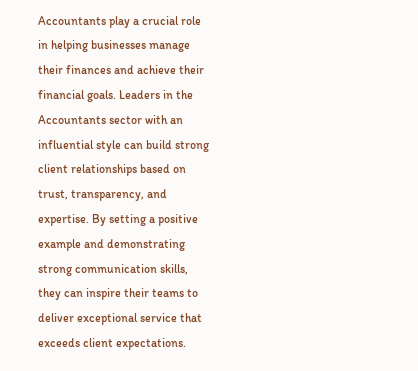Accountants play a crucial role in helping businesses manage their finances and achieve their financial goals. Leaders in the Accountants sector with an influential style can build strong client relationships based on trust, transparency, and expertise. By setting a positive example and demonstrating strong communication skills, they can inspire their teams to deliver exceptional service that exceeds client expectations.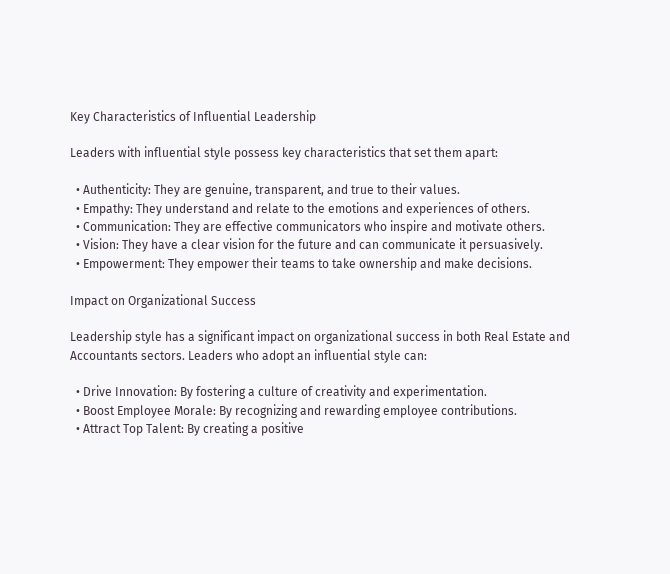Key Characteristics of Influential Leadership

Leaders with influential style possess key characteristics that set them apart:

  • Authenticity: They are genuine, transparent, and true to their values.
  • Empathy: They understand and relate to the emotions and experiences of others.
  • Communication: They are effective communicators who inspire and motivate others.
  • Vision: They have a clear vision for the future and can communicate it persuasively.
  • Empowerment: They empower their teams to take ownership and make decisions.

Impact on Organizational Success

Leadership style has a significant impact on organizational success in both Real Estate and Accountants sectors. Leaders who adopt an influential style can:

  • Drive Innovation: By fostering a culture of creativity and experimentation.
  • Boost Employee Morale: By recognizing and rewarding employee contributions.
  • Attract Top Talent: By creating a positive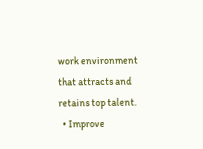work environment that attracts and retains top talent.
  • Improve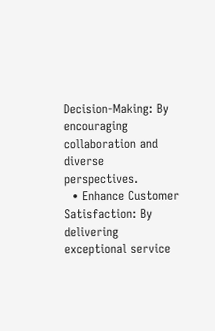Decision-Making: By encouraging collaboration and diverse perspectives.
  • Enhance Customer Satisfaction: By delivering exceptional service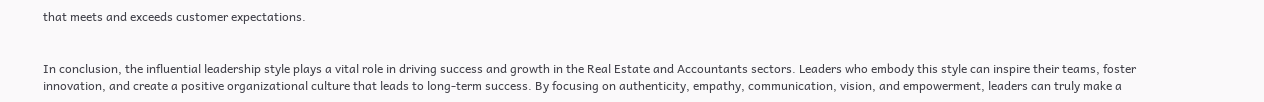that meets and exceeds customer expectations.


In conclusion, the influential leadership style plays a vital role in driving success and growth in the Real Estate and Accountants sectors. Leaders who embody this style can inspire their teams, foster innovation, and create a positive organizational culture that leads to long-term success. By focusing on authenticity, empathy, communication, vision, and empowerment, leaders can truly make a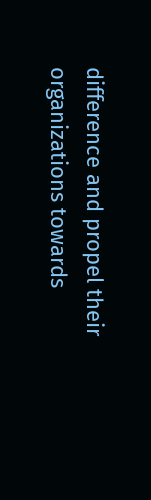difference and propel their organizations towards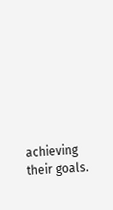achieving their goals.